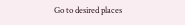Go to desired places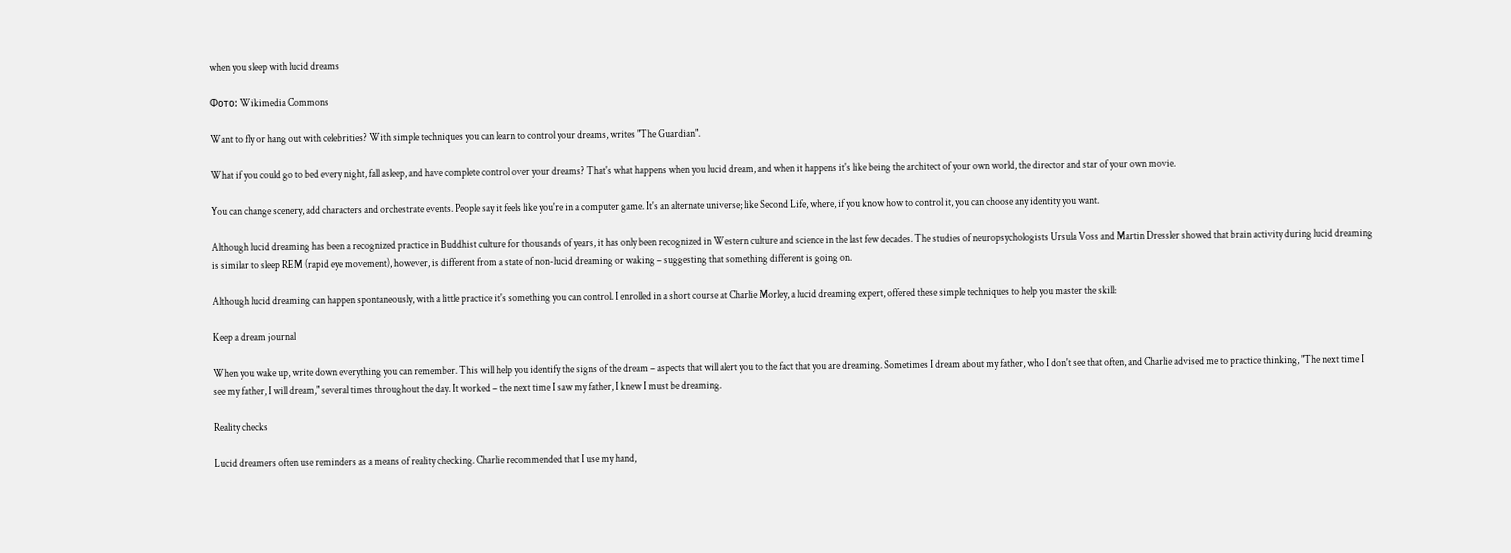when you sleep with lucid dreams

Фото: Wikimedia Commons

Want to fly or hang out with celebrities? With simple techniques you can learn to control your dreams, writes "The Guardian".

What if you could go to bed every night, fall asleep, and have complete control over your dreams? That's what happens when you lucid dream, and when it happens it's like being the architect of your own world, the director and star of your own movie.

You can change scenery, add characters and orchestrate events. People say it feels like you're in a computer game. It's an alternate universe; like Second Life, where, if you know how to control it, you can choose any identity you want.

Although lucid dreaming has been a recognized practice in Buddhist culture for thousands of years, it has only been recognized in Western culture and science in the last few decades. The studies of neuropsychologists Ursula Voss and Martin Dressler showed that brain activity during lucid dreaming is similar to sleep REM (rapid eye movement), however, is different from a state of non-lucid dreaming or waking – suggesting that something different is going on.

Although lucid dreaming can happen spontaneously, with a little practice it's something you can control. I enrolled in a short course at Charlie Morley, a lucid dreaming expert, offered these simple techniques to help you master the skill:

Keep a dream journal

When you wake up, write down everything you can remember. This will help you identify the signs of the dream – aspects that will alert you to the fact that you are dreaming. Sometimes I dream about my father, who I don't see that often, and Charlie advised me to practice thinking, "The next time I see my father, I will dream," several times throughout the day. It worked – the next time I saw my father, I knew I must be dreaming.

Reality checks

Lucid dreamers often use reminders as a means of reality checking. Charlie recommended that I use my hand,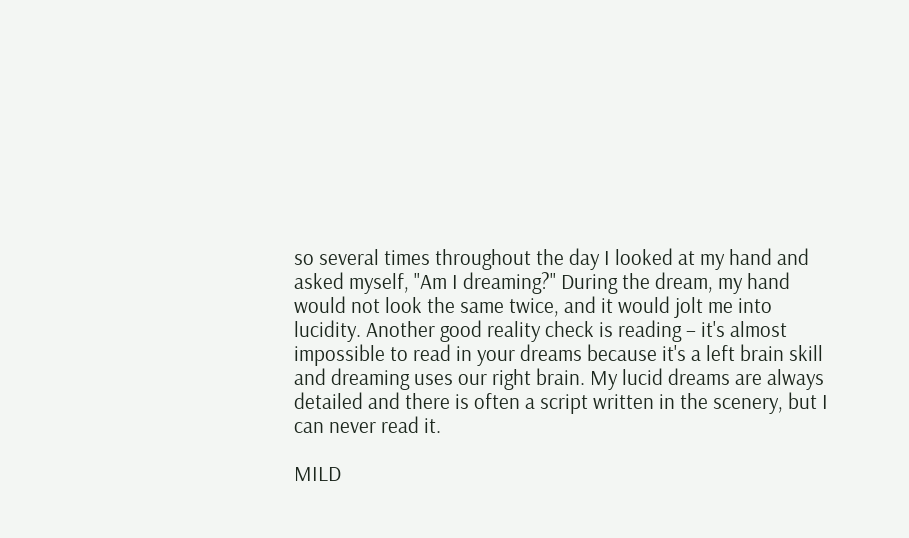so several times throughout the day I looked at my hand and asked myself, "Am I dreaming?" During the dream, my hand would not look the same twice, and it would jolt me into lucidity. Another good reality check is reading – it's almost impossible to read in your dreams because it's a left brain skill and dreaming uses our right brain. My lucid dreams are always detailed and there is often a script written in the scenery, but I can never read it.

MILD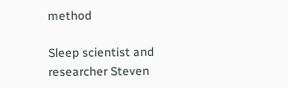method

Sleep scientist and researcher Steven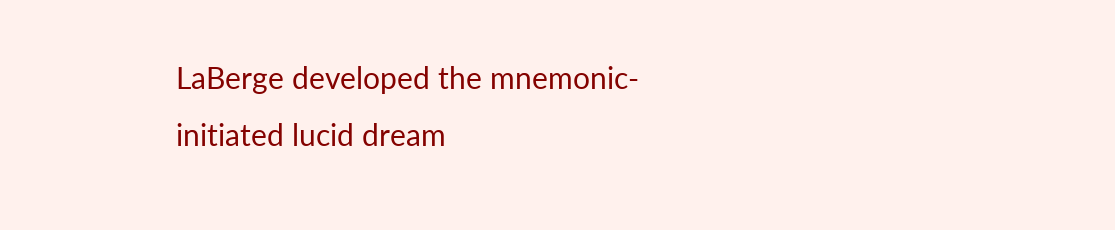LaBerge developed the mnemonic-initiated lucid dream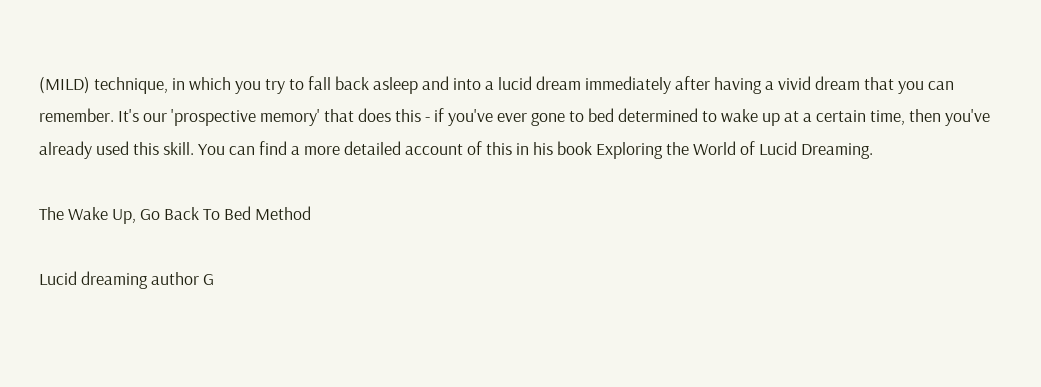(MILD) technique, in which you try to fall back asleep and into a lucid dream immediately after having a vivid dream that you can remember. It's our 'prospective memory' that does this - if you've ever gone to bed determined to wake up at a certain time, then you've already used this skill. You can find a more detailed account of this in his book Exploring the World of Lucid Dreaming.

The Wake Up, Go Back To Bed Method

Lucid dreaming author G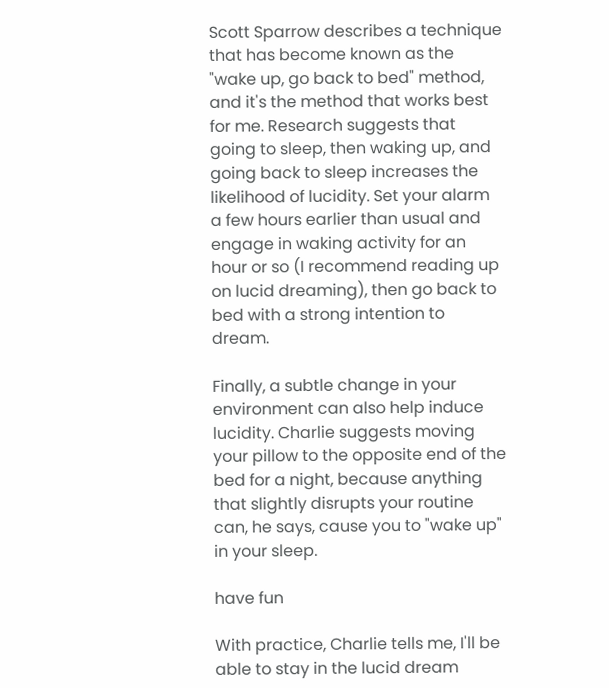Scott Sparrow describes a technique that has become known as the "wake up, go back to bed" method, and it's the method that works best for me. Research suggests that going to sleep, then waking up, and going back to sleep increases the likelihood of lucidity. Set your alarm a few hours earlier than usual and engage in waking activity for an hour or so (I recommend reading up on lucid dreaming), then go back to bed with a strong intention to dream.

Finally, a subtle change in your environment can also help induce lucidity. Charlie suggests moving your pillow to the opposite end of the bed for a night, because anything that slightly disrupts your routine can, he says, cause you to "wake up" in your sleep.

have fun

With practice, Charlie tells me, I'll be able to stay in the lucid dream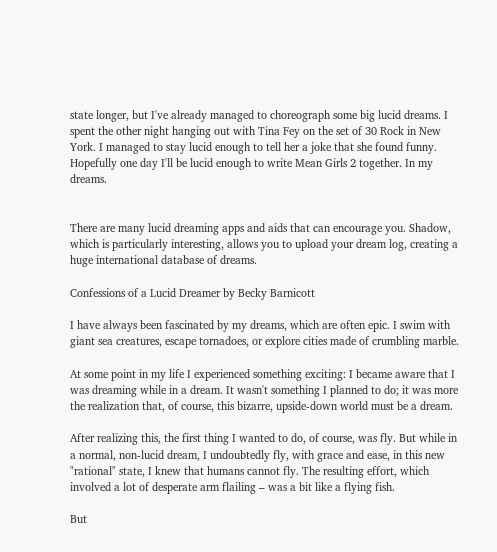state longer, but I've already managed to choreograph some big lucid dreams. I spent the other night hanging out with Tina Fey on the set of 30 Rock in New York. I managed to stay lucid enough to tell her a joke that she found funny. Hopefully one day I'll be lucid enough to write Mean Girls 2 together. In my dreams.


There are many lucid dreaming apps and aids that can encourage you. Shadow, which is particularly interesting, allows you to upload your dream log, creating a huge international database of dreams.

Confessions of a Lucid Dreamer by Becky Barnicott

I have always been fascinated by my dreams, which are often epic. I swim with giant sea creatures, escape tornadoes, or explore cities made of crumbling marble.

At some point in my life I experienced something exciting: I became aware that I was dreaming while in a dream. It wasn't something I planned to do; it was more the realization that, of course, this bizarre, upside-down world must be a dream.

After realizing this, the first thing I wanted to do, of course, was fly. But while in a normal, non-lucid dream, I undoubtedly fly, with grace and ease, in this new "rational" state, I knew that humans cannot fly. The resulting effort, which involved a lot of desperate arm flailing – was a bit like a flying fish.

But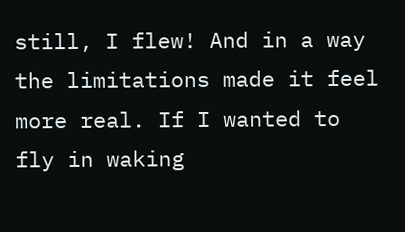still, I flew! And in a way the limitations made it feel more real. If I wanted to fly in waking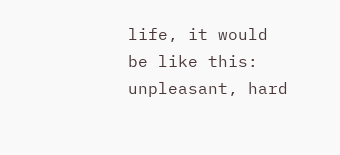life, it would be like this: unpleasant, hard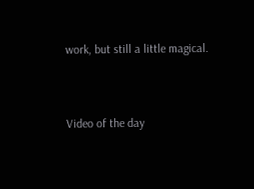work, but still a little magical.


Video of the day